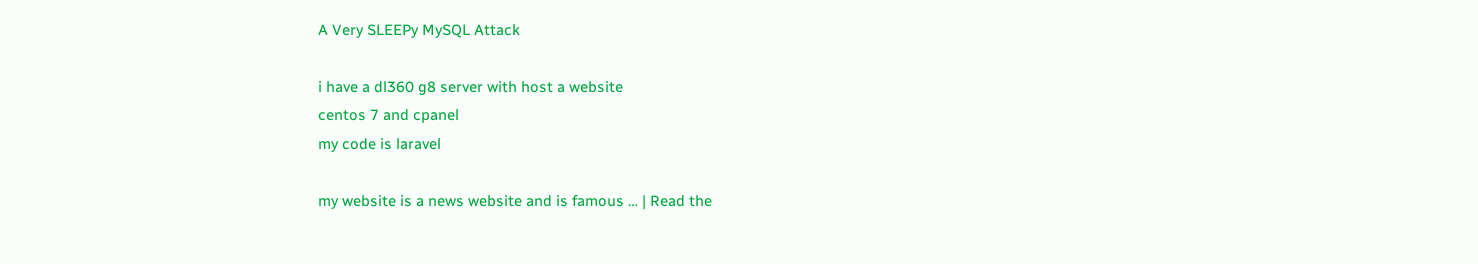A Very SLEEPy MySQL Attack

i have a dl360 g8 server with host a website
centos 7 and cpanel
my code is laravel

my website is a news website and is famous … | Read the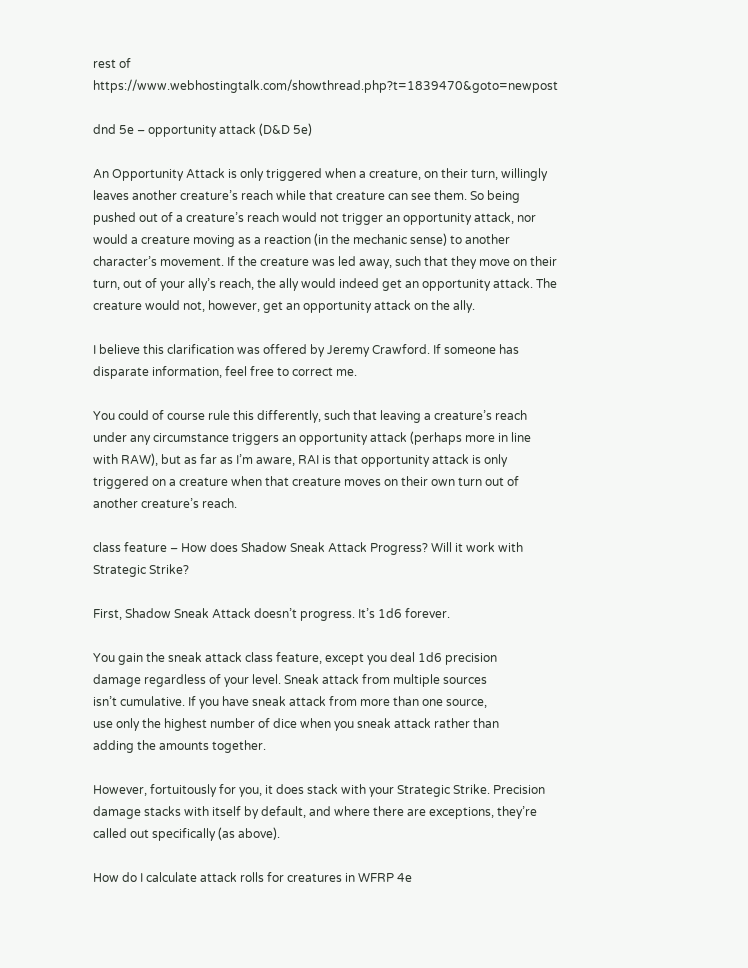rest of https://www.webhostingtalk.com/showthread.php?t=1839470&goto=newpost

dnd 5e – opportunity attack (D&D 5e)

An Opportunity Attack is only triggered when a creature, on their turn, willingly leaves another creature’s reach while that creature can see them. So being pushed out of a creature’s reach would not trigger an opportunity attack, nor would a creature moving as a reaction (in the mechanic sense) to another character’s movement. If the creature was led away, such that they move on their turn, out of your ally’s reach, the ally would indeed get an opportunity attack. The creature would not, however, get an opportunity attack on the ally.

I believe this clarification was offered by Jeremy Crawford. If someone has disparate information, feel free to correct me.

You could of course rule this differently, such that leaving a creature’s reach under any circumstance triggers an opportunity attack (perhaps more in line with RAW), but as far as I’m aware, RAI is that opportunity attack is only triggered on a creature when that creature moves on their own turn out of another creature’s reach.

class feature – How does Shadow Sneak Attack Progress? Will it work with Strategic Strike?

First, Shadow Sneak Attack doesn’t progress. It’s 1d6 forever.

You gain the sneak attack class feature, except you deal 1d6 precision
damage regardless of your level. Sneak attack from multiple sources
isn’t cumulative. If you have sneak attack from more than one source,
use only the highest number of dice when you sneak attack rather than
adding the amounts together.

However, fortuitously for you, it does stack with your Strategic Strike. Precision damage stacks with itself by default, and where there are exceptions, they’re called out specifically (as above).

How do I calculate attack rolls for creatures in WFRP 4e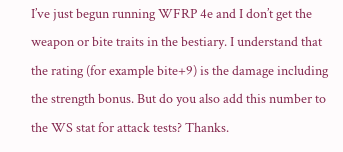I’ve just begun running WFRP 4e and I don’t get the weapon or bite traits in the bestiary. I understand that the rating (for example bite+9) is the damage including the strength bonus. But do you also add this number to the WS stat for attack tests? Thanks.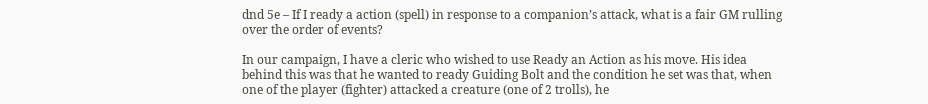dnd 5e – If I ready a action (spell) in response to a companion’s attack, what is a fair GM rulling over the order of events?

In our campaign, I have a cleric who wished to use Ready an Action as his move. His idea behind this was that he wanted to ready Guiding Bolt and the condition he set was that, when one of the player (fighter) attacked a creature (one of 2 trolls), he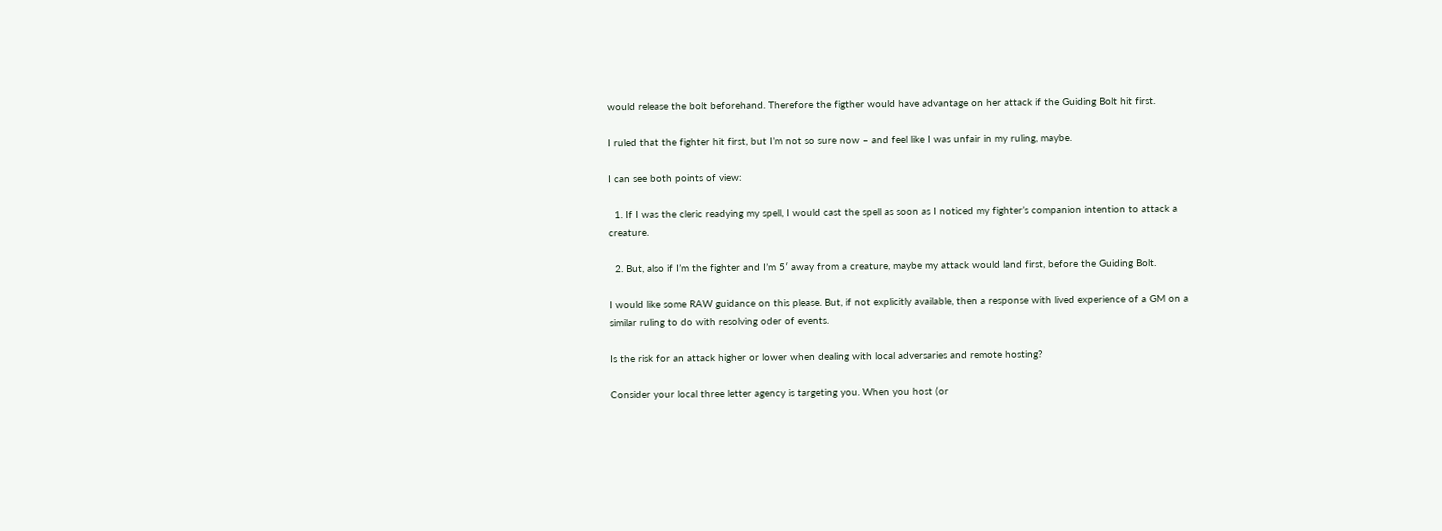would release the bolt beforehand. Therefore the figther would have advantage on her attack if the Guiding Bolt hit first.

I ruled that the fighter hit first, but I’m not so sure now – and feel like I was unfair in my ruling, maybe.

I can see both points of view:

  1. If I was the cleric readying my spell, I would cast the spell as soon as I noticed my fighter’s companion intention to attack a creature.

  2. But, also if I’m the fighter and I’m 5′ away from a creature, maybe my attack would land first, before the Guiding Bolt.

I would like some RAW guidance on this please. But, if not explicitly available, then a response with lived experience of a GM on a similar ruling to do with resolving oder of events.

Is the risk for an attack higher or lower when dealing with local adversaries and remote hosting?

Consider your local three letter agency is targeting you. When you host (or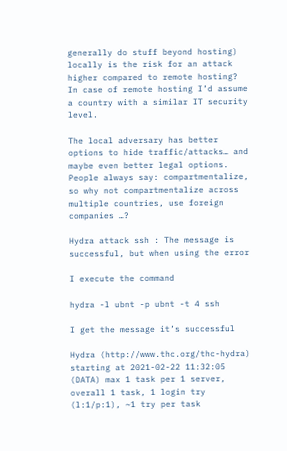generally do stuff beyond hosting) locally is the risk for an attack higher compared to remote hosting?
In case of remote hosting I’d assume a country with a similar IT security level.

The local adversary has better options to hide traffic/attacks… and maybe even better legal options.
People always say: compartmentalize, so why not compartmentalize across multiple countries, use foreign companies …?

Hydra attack ssh : The message is successful, but when using the error

I execute the command

hydra -l ubnt -p ubnt -t 4 ssh

I get the message it’s successful

Hydra (http://www.thc.org/thc-hydra) starting at 2021-02-22 11:32:05
(DATA) max 1 task per 1 server, overall 1 task, 1 login try (l:1/p:1), ~1 try per task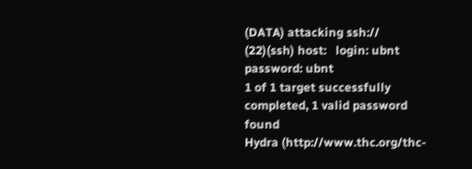(DATA) attacking ssh://
(22)(ssh) host:   login: ubnt   password: ubnt
1 of 1 target successfully completed, 1 valid password found
Hydra (http://www.thc.org/thc-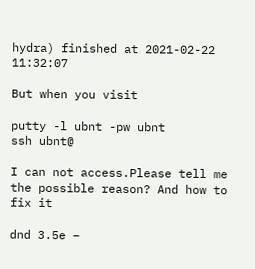hydra) finished at 2021-02-22 11:32:07

But when you visit

putty -l ubnt -pw ubnt
ssh ubnt@

I can not access.Please tell me the possible reason? And how to fix it

dnd 3.5e –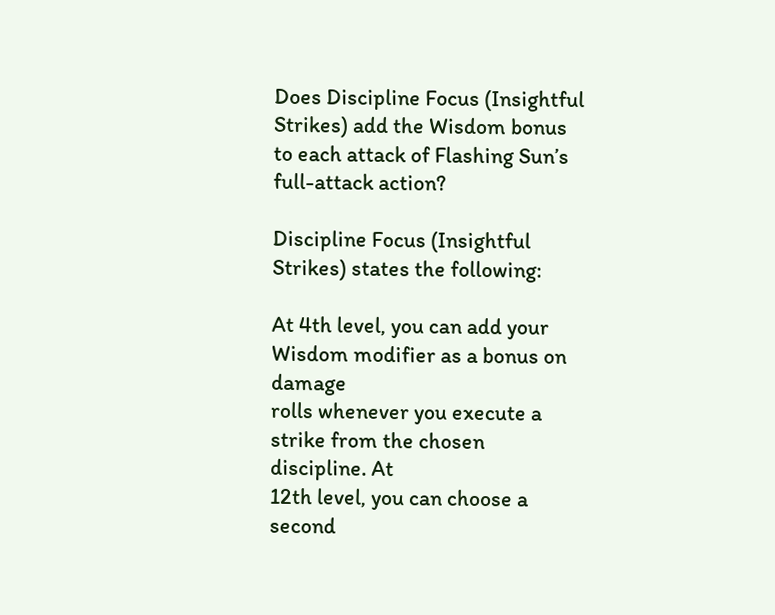Does Discipline Focus (Insightful Strikes) add the Wisdom bonus to each attack of Flashing Sun’s full-attack action?

Discipline Focus (Insightful Strikes) states the following:

At 4th level, you can add your Wisdom modifier as a bonus on damage
rolls whenever you execute a strike from the chosen discipline. At
12th level, you can choose a second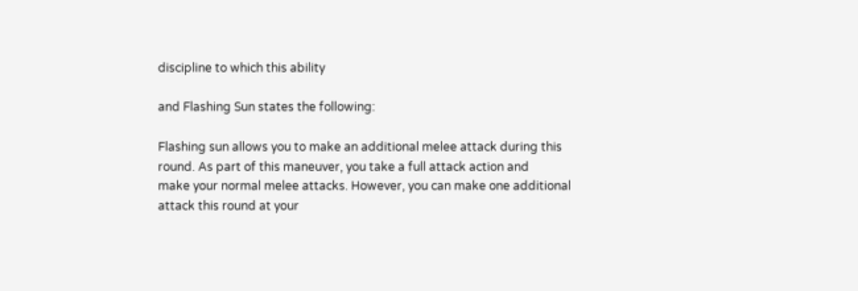discipline to which this ability

and Flashing Sun states the following:

Flashing sun allows you to make an additional melee attack during this
round. As part of this maneuver, you take a full attack action and
make your normal melee attacks. However, you can make one additional
attack this round at your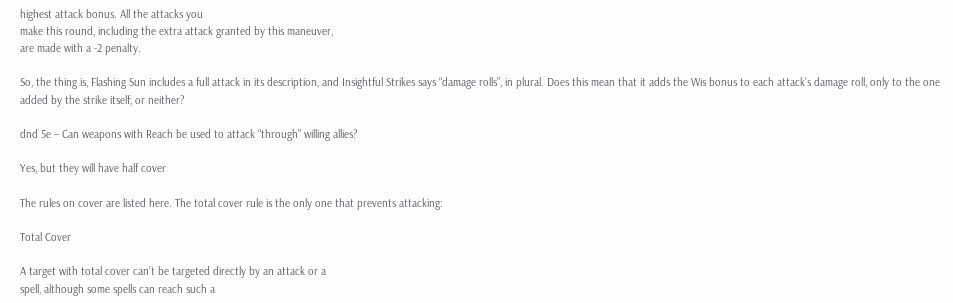highest attack bonus. All the attacks you
make this round, including the extra attack granted by this maneuver,
are made with a -2 penalty.

So, the thing is, Flashing Sun includes a full attack in its description, and Insightful Strikes says “damage rolls”, in plural. Does this mean that it adds the Wis bonus to each attack’s damage roll, only to the one added by the strike itself, or neither?

dnd 5e – Can weapons with Reach be used to attack “through” willing allies?

Yes, but they will have half cover

The rules on cover are listed here. The total cover rule is the only one that prevents attacking:

Total Cover

A target with total cover can’t be targeted directly by an attack or a
spell, although some spells can reach such a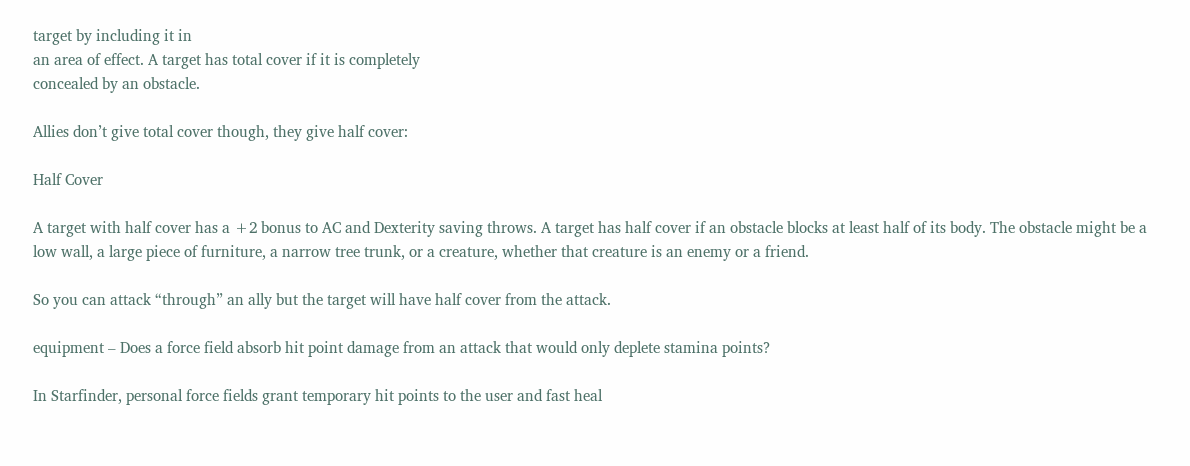target by including it in
an area of effect. A target has total cover if it is completely
concealed by an obstacle.

Allies don’t give total cover though, they give half cover:

Half Cover

A target with half cover has a +2 bonus to AC and Dexterity saving throws. A target has half cover if an obstacle blocks at least half of its body. The obstacle might be a low wall, a large piece of furniture, a narrow tree trunk, or a creature, whether that creature is an enemy or a friend.

So you can attack “through” an ally but the target will have half cover from the attack.

equipment – Does a force field absorb hit point damage from an attack that would only deplete stamina points?

In Starfinder, personal force fields grant temporary hit points to the user and fast heal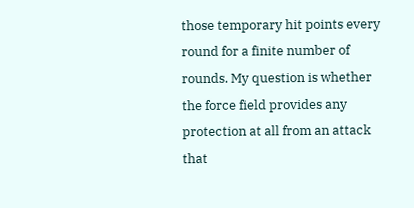those temporary hit points every round for a finite number of rounds. My question is whether the force field provides any protection at all from an attack that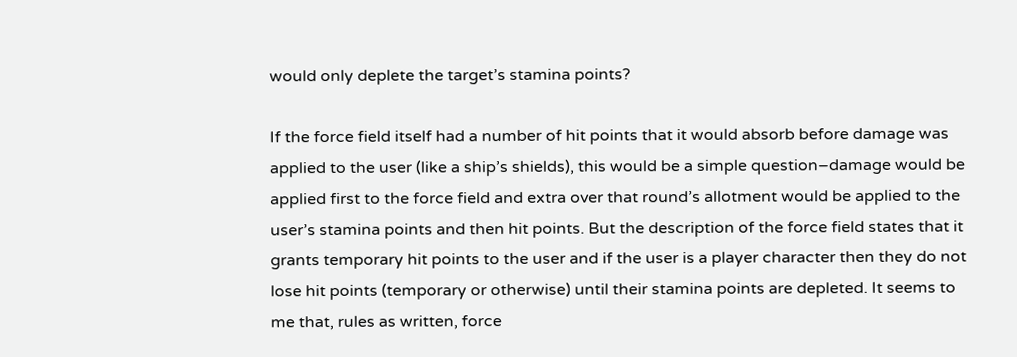would only deplete the target’s stamina points?

If the force field itself had a number of hit points that it would absorb before damage was applied to the user (like a ship’s shields), this would be a simple question–damage would be applied first to the force field and extra over that round’s allotment would be applied to the user’s stamina points and then hit points. But the description of the force field states that it grants temporary hit points to the user and if the user is a player character then they do not lose hit points (temporary or otherwise) until their stamina points are depleted. It seems to me that, rules as written, force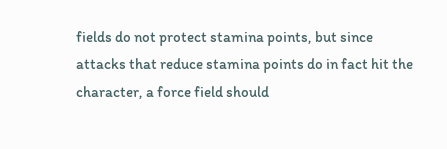fields do not protect stamina points, but since attacks that reduce stamina points do in fact hit the character, a force field should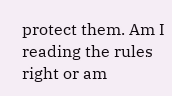protect them. Am I reading the rules right or am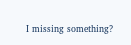I missing something?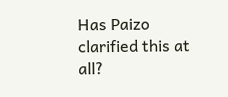Has Paizo clarified this at all?